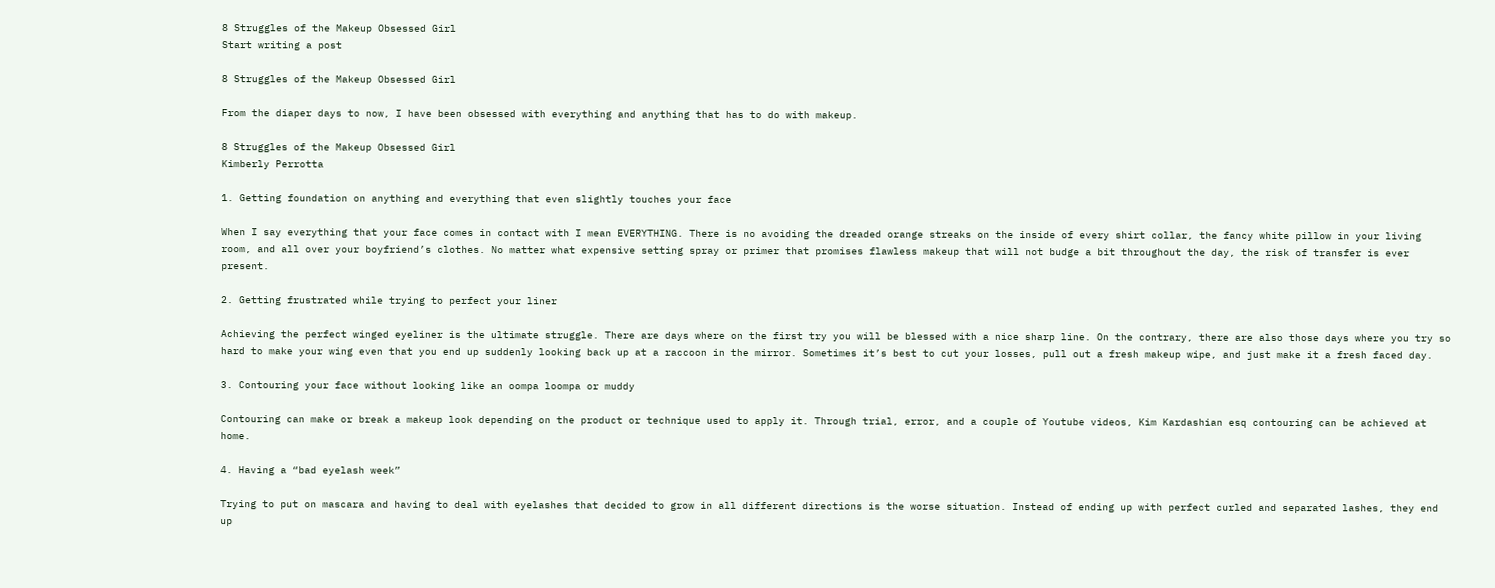8 Struggles of the Makeup Obsessed Girl
Start writing a post

8 Struggles of the Makeup Obsessed Girl

From the diaper days to now, I have been obsessed with everything and anything that has to do with makeup.

8 Struggles of the Makeup Obsessed Girl
Kimberly Perrotta

1. Getting foundation on anything and everything that even slightly touches your face

When I say everything that your face comes in contact with I mean EVERYTHING. There is no avoiding the dreaded orange streaks on the inside of every shirt collar, the fancy white pillow in your living room, and all over your boyfriend’s clothes. No matter what expensive setting spray or primer that promises flawless makeup that will not budge a bit throughout the day, the risk of transfer is ever present.

2. Getting frustrated while trying to perfect your liner

Achieving the perfect winged eyeliner is the ultimate struggle. There are days where on the first try you will be blessed with a nice sharp line. On the contrary, there are also those days where you try so hard to make your wing even that you end up suddenly looking back up at a raccoon in the mirror. Sometimes it’s best to cut your losses, pull out a fresh makeup wipe, and just make it a fresh faced day.

3. Contouring your face without looking like an oompa loompa or muddy

Contouring can make or break a makeup look depending on the product or technique used to apply it. Through trial, error, and a couple of Youtube videos, Kim Kardashian esq contouring can be achieved at home.

4. Having a “bad eyelash week”

Trying to put on mascara and having to deal with eyelashes that decided to grow in all different directions is the worse situation. Instead of ending up with perfect curled and separated lashes, they end up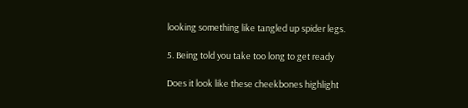looking something like tangled up spider legs.

5. Being told you take too long to get ready

Does it look like these cheekbones highlight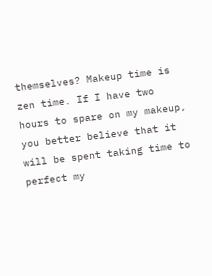themselves? Makeup time is zen time. If I have two hours to spare on my makeup, you better believe that it will be spent taking time to perfect my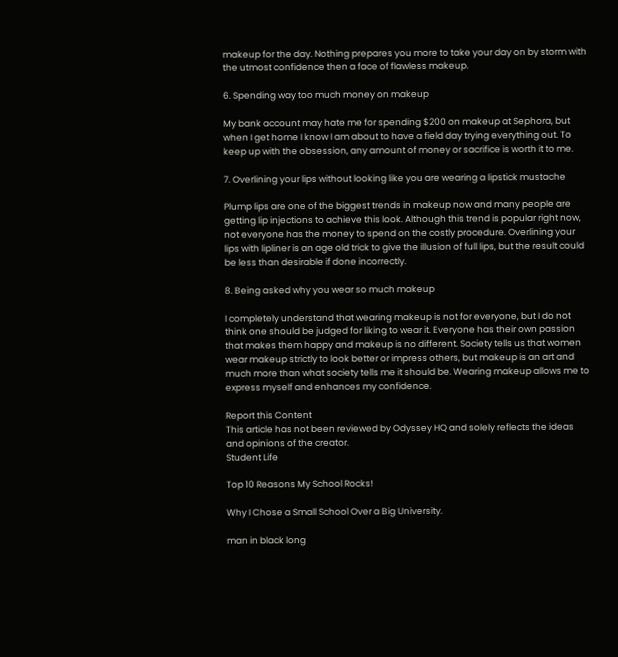makeup for the day. Nothing prepares you more to take your day on by storm with the utmost confidence then a face of flawless makeup.

6. Spending way too much money on makeup

My bank account may hate me for spending $200 on makeup at Sephora, but when I get home I know I am about to have a field day trying everything out. To keep up with the obsession, any amount of money or sacrifice is worth it to me.

7. Overlining your lips without looking like you are wearing a lipstick mustache

Plump lips are one of the biggest trends in makeup now and many people are getting lip injections to achieve this look. Although this trend is popular right now, not everyone has the money to spend on the costly procedure. Overlining your lips with lipliner is an age old trick to give the illusion of full lips, but the result could be less than desirable if done incorrectly.

8. Being asked why you wear so much makeup

I completely understand that wearing makeup is not for everyone, but I do not think one should be judged for liking to wear it. Everyone has their own passion that makes them happy and makeup is no different. Society tells us that women wear makeup strictly to look better or impress others, but makeup is an art and much more than what society tells me it should be. Wearing makeup allows me to express myself and enhances my confidence.

Report this Content
This article has not been reviewed by Odyssey HQ and solely reflects the ideas and opinions of the creator.
Student Life

Top 10 Reasons My School Rocks!

Why I Chose a Small School Over a Big University.

man in black long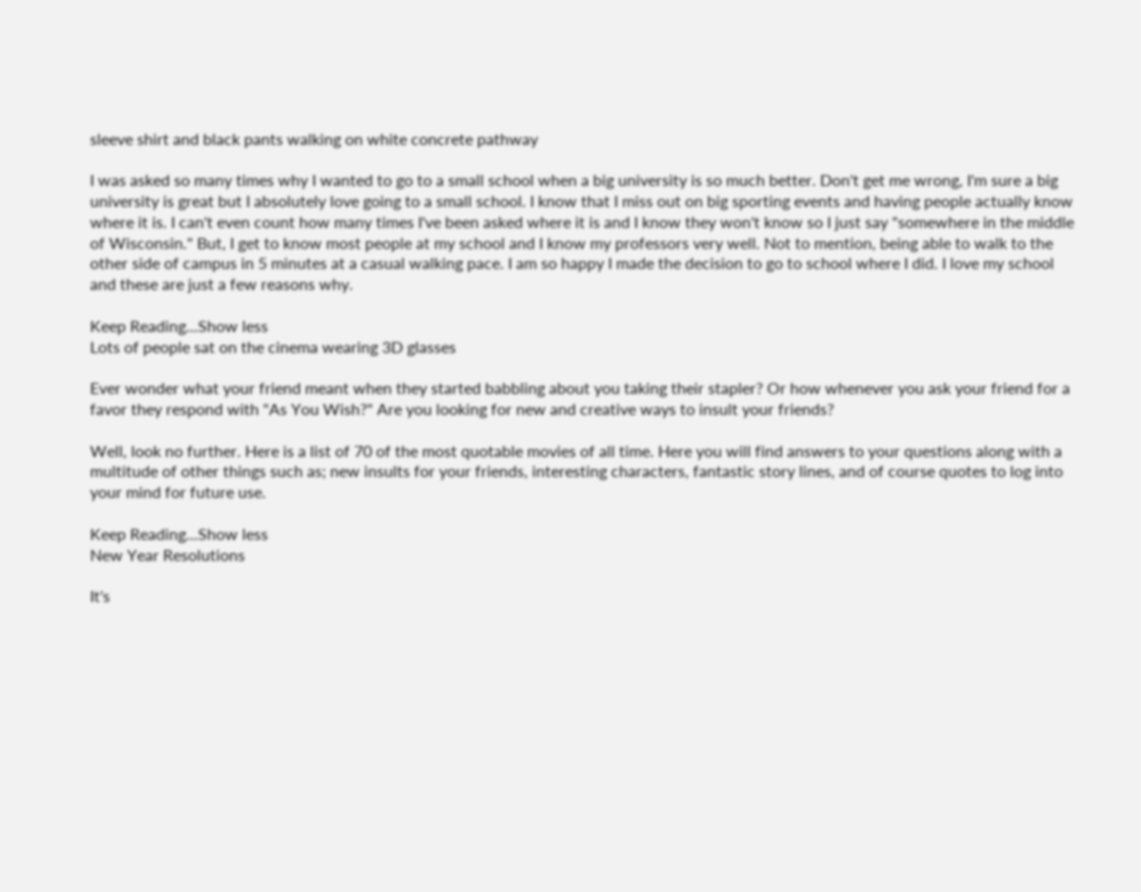sleeve shirt and black pants walking on white concrete pathway

I was asked so many times why I wanted to go to a small school when a big university is so much better. Don't get me wrong, I'm sure a big university is great but I absolutely love going to a small school. I know that I miss out on big sporting events and having people actually know where it is. I can't even count how many times I've been asked where it is and I know they won't know so I just say "somewhere in the middle of Wisconsin." But, I get to know most people at my school and I know my professors very well. Not to mention, being able to walk to the other side of campus in 5 minutes at a casual walking pace. I am so happy I made the decision to go to school where I did. I love my school and these are just a few reasons why.

Keep Reading...Show less
Lots of people sat on the cinema wearing 3D glasses

Ever wonder what your friend meant when they started babbling about you taking their stapler? Or how whenever you ask your friend for a favor they respond with "As You Wish?" Are you looking for new and creative ways to insult your friends?

Well, look no further. Here is a list of 70 of the most quotable movies of all time. Here you will find answers to your questions along with a multitude of other things such as; new insults for your friends, interesting characters, fantastic story lines, and of course quotes to log into your mind for future use.

Keep Reading...Show less
New Year Resolutions

It's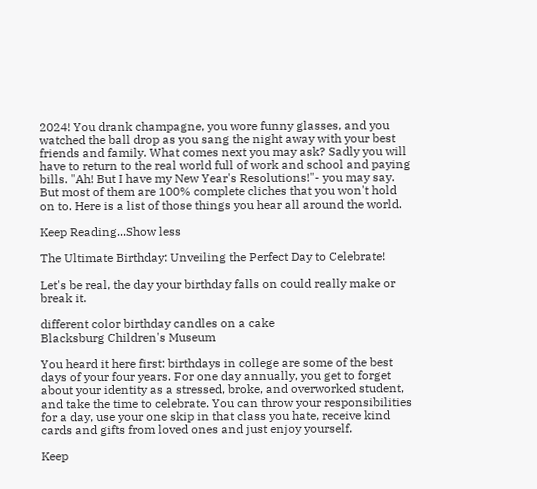2024! You drank champagne, you wore funny glasses, and you watched the ball drop as you sang the night away with your best friends and family. What comes next you may ask? Sadly you will have to return to the real world full of work and school and paying bills. "Ah! But I have my New Year's Resolutions!"- you may say. But most of them are 100% complete cliches that you won't hold on to. Here is a list of those things you hear all around the world.

Keep Reading...Show less

The Ultimate Birthday: Unveiling the Perfect Day to Celebrate!

Let's be real, the day your birthday falls on could really make or break it.

different color birthday candles on a cake
Blacksburg Children's Museum

You heard it here first: birthdays in college are some of the best days of your four years. For one day annually, you get to forget about your identity as a stressed, broke, and overworked student, and take the time to celebrate. You can throw your responsibilities for a day, use your one skip in that class you hate, receive kind cards and gifts from loved ones and just enjoy yourself.

Keep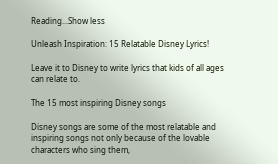Reading...Show less

Unleash Inspiration: 15 Relatable Disney Lyrics!

Leave it to Disney to write lyrics that kids of all ages can relate to.

The 15 most inspiring Disney songs

Disney songs are some of the most relatable and inspiring songs not only because of the lovable characters who sing them,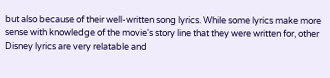but also because of their well-written song lyrics. While some lyrics make more sense with knowledge of the movie's story line that they were written for, other Disney lyrics are very relatable and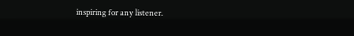inspiring for any listener.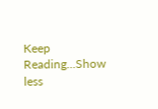Keep Reading...Show less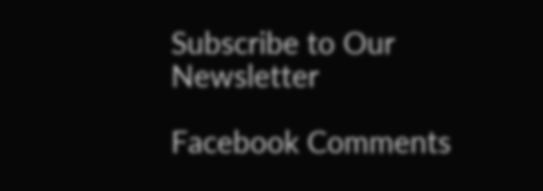Subscribe to Our Newsletter

Facebook Comments